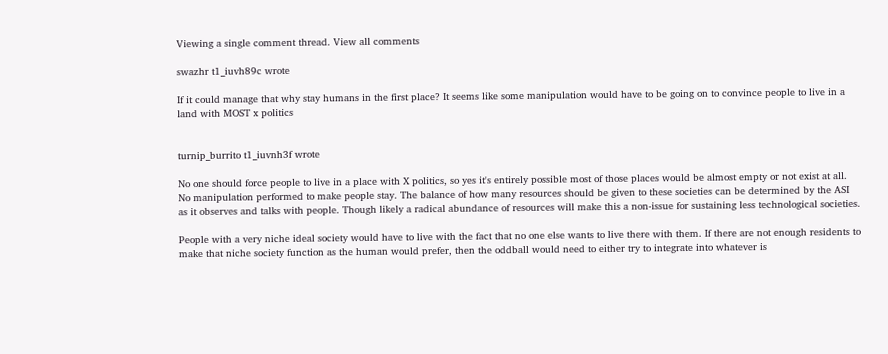Viewing a single comment thread. View all comments

swazhr t1_iuvh89c wrote

If it could manage that why stay humans in the first place? It seems like some manipulation would have to be going on to convince people to live in a land with MOST x politics


turnip_burrito t1_iuvnh3f wrote

No one should force people to live in a place with X politics, so yes it's entirely possible most of those places would be almost empty or not exist at all. No manipulation performed to make people stay. The balance of how many resources should be given to these societies can be determined by the ASI as it observes and talks with people. Though likely a radical abundance of resources will make this a non-issue for sustaining less technological societies.

People with a very niche ideal society would have to live with the fact that no one else wants to live there with them. If there are not enough residents to make that niche society function as the human would prefer, then the oddball would need to either try to integrate into whatever is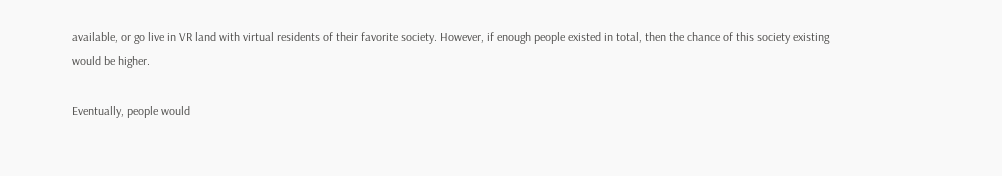available, or go live in VR land with virtual residents of their favorite society. However, if enough people existed in total, then the chance of this society existing would be higher.

Eventually, people would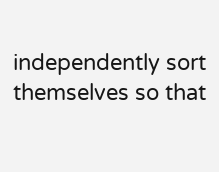independently sort themselves so that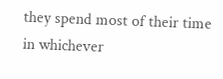they spend most of their time in whichever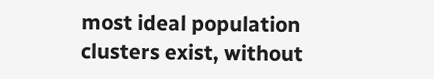most ideal population clusters exist, without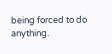being forced to do anything.